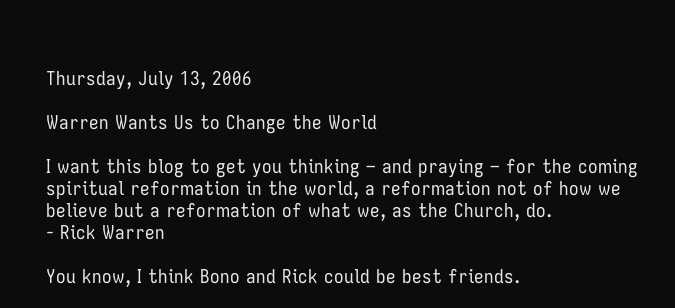Thursday, July 13, 2006

Warren Wants Us to Change the World

I want this blog to get you thinking – and praying – for the coming spiritual reformation in the world, a reformation not of how we believe but a reformation of what we, as the Church, do.
- Rick Warren

You know, I think Bono and Rick could be best friends.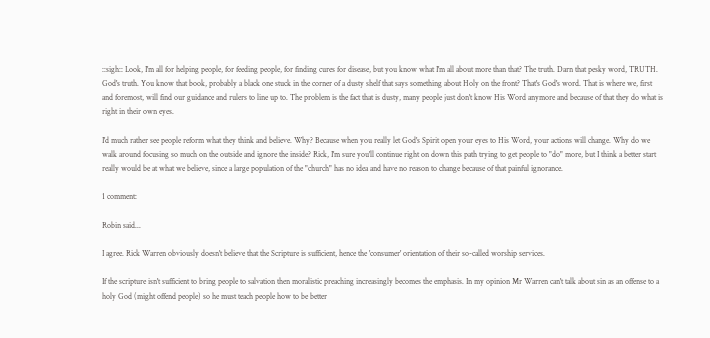::sigh:: Look, I'm all for helping people, for feeding people, for finding cures for disease, but you know what I'm all about more than that? The truth. Darn that pesky word, TRUTH. God's truth. You know that book, probably a black one stuck in the corner of a dusty shelf that says something about Holy on the front? That's God's word. That is where we, first and foremost, will find our guidance and rulers to line up to. The problem is the fact that is dusty, many people just don't know His Word anymore and because of that they do what is right in their own eyes.

I'd much rather see people reform what they think and believe. Why? Because when you really let God's Spirit open your eyes to His Word, your actions will change. Why do we walk around focusing so much on the outside and ignore the inside? Rick, I'm sure you'll continue right on down this path trying to get people to "do" more, but I think a better start really would be at what we believe, since a large population of the "church" has no idea and have no reason to change because of that painful ignorance.

1 comment:

Robin said...

I agree. Rick Warren obviously doesn't believe that the Scripture is sufficient, hence the 'consumer' orientation of their so-called worship services.

If the scripture isn't sufficient to bring people to salvation then moralistic preaching increasingly becomes the emphasis. In my opinion Mr Warren can't talk about sin as an offense to a holy God (might offend people) so he must teach people how to be better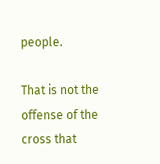people.

That is not the offense of the cross that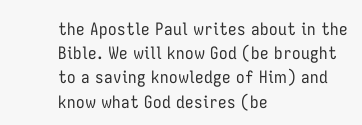the Apostle Paul writes about in the Bible. We will know God (be brought to a saving knowledge of Him) and know what God desires (be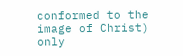conformed to the image of Christ) only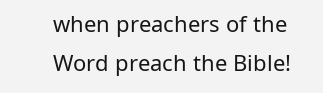when preachers of the Word preach the Bible!